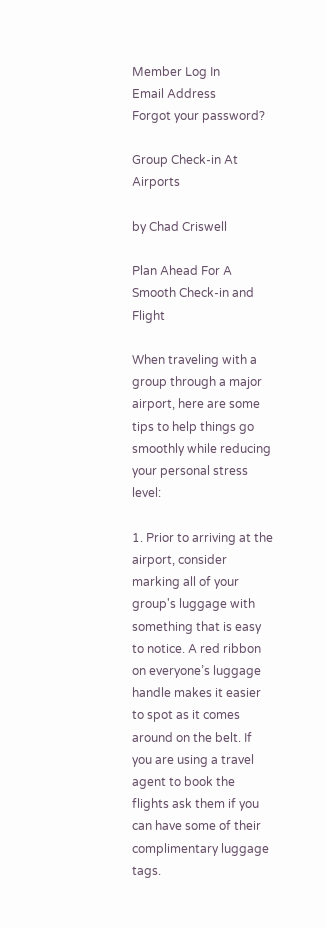Member Log In
Email Address
Forgot your password?

Group Check-in At Airports

by Chad Criswell

Plan Ahead For A Smooth Check-in and Flight

When traveling with a group through a major airport, here are some tips to help things go smoothly while reducing your personal stress level:

1. Prior to arriving at the airport, consider marking all of your group's luggage with something that is easy to notice. A red ribbon on everyone’s luggage handle makes it easier to spot as it comes around on the belt. If you are using a travel agent to book the flights ask them if you can have some of their complimentary luggage tags.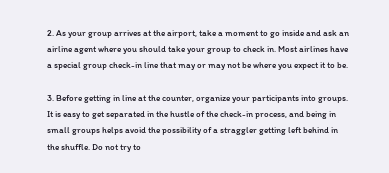2. As your group arrives at the airport, take a moment to go inside and ask an airline agent where you should take your group to check in. Most airlines have a special group check-in line that may or may not be where you expect it to be.

3. Before getting in line at the counter, organize your participants into groups. It is easy to get separated in the hustle of the check-in process, and being in small groups helps avoid the possibility of a straggler getting left behind in the shuffle. Do not try to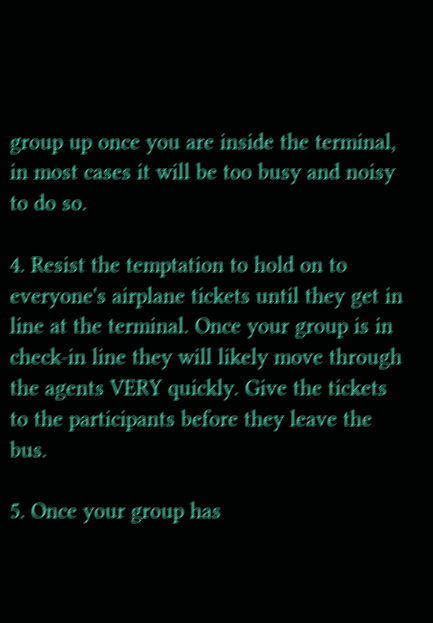group up once you are inside the terminal, in most cases it will be too busy and noisy to do so.

4. Resist the temptation to hold on to everyone's airplane tickets until they get in line at the terminal. Once your group is in check-in line they will likely move through the agents VERY quickly. Give the tickets to the participants before they leave the bus.

5. Once your group has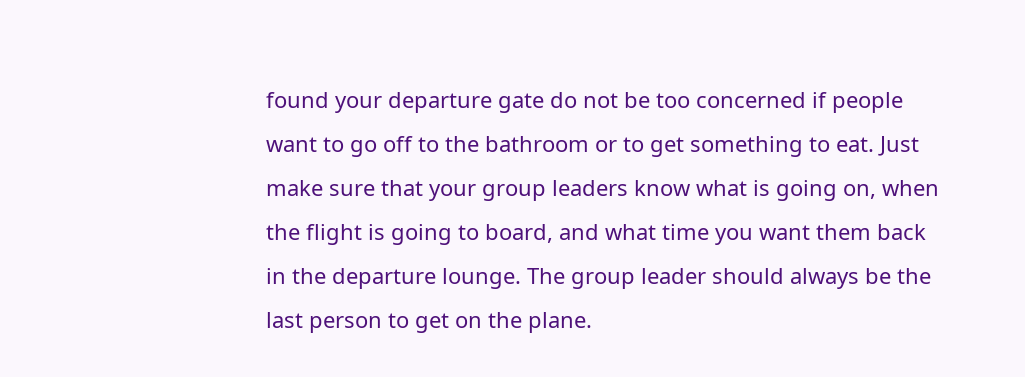found your departure gate do not be too concerned if people want to go off to the bathroom or to get something to eat. Just make sure that your group leaders know what is going on, when the flight is going to board, and what time you want them back in the departure lounge. The group leader should always be the last person to get on the plane.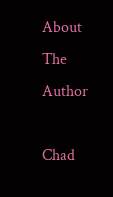About The Author

Chad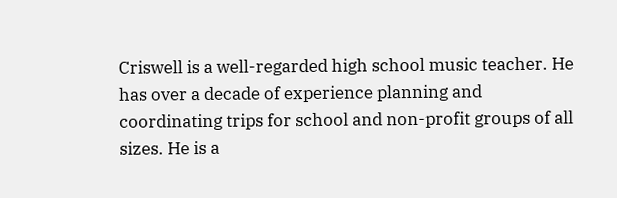Criswell is a well-regarded high school music teacher. He has over a decade of experience planning and coordinating trips for school and non-profit groups of all sizes. He is a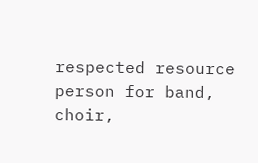respected resource person for band, choir,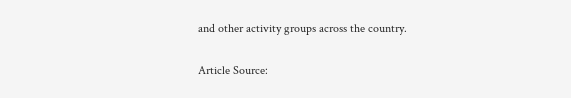and other activity groups across the country.

Article Source: